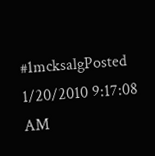#1mcksalgPosted 1/20/2010 9:17:08 AM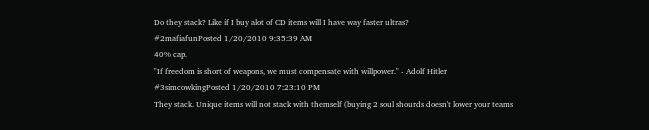Do they stack? Like if I buy alot of CD items will I have way faster ultras?
#2mafiafunPosted 1/20/2010 9:35:39 AM
40% cap.
"If freedom is short of weapons, we must compensate with willpower." - Adolf Hitler
#3simcowkingPosted 1/20/2010 7:23:10 PM
They stack. Unique items will not stack with themself (buying 2 soul shourds doesn't lower your teams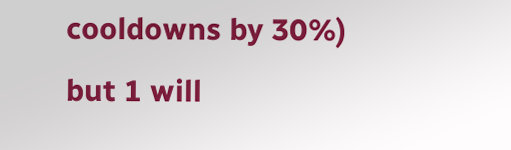cooldowns by 30%) but 1 will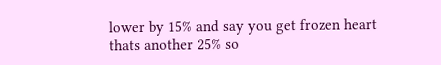lower by 15% and say you get frozen heart thats another 25% so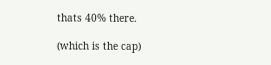thats 40% there.

(which is the cap)